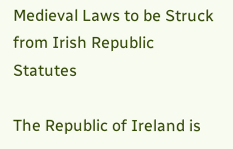Medieval Laws to be Struck from Irish Republic Statutes

The Republic of Ireland is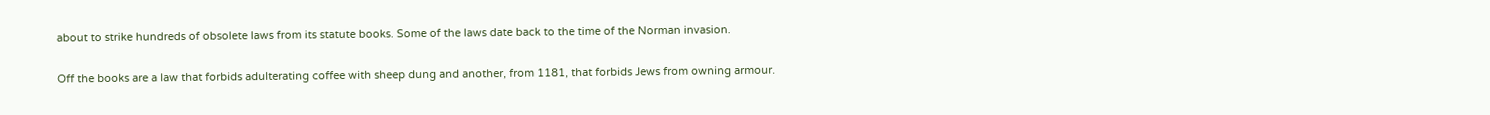about to strike hundreds of obsolete laws from its statute books. Some of the laws date back to the time of the Norman invasion.

Off the books are a law that forbids adulterating coffee with sheep dung and another, from 1181, that forbids Jews from owning armour.